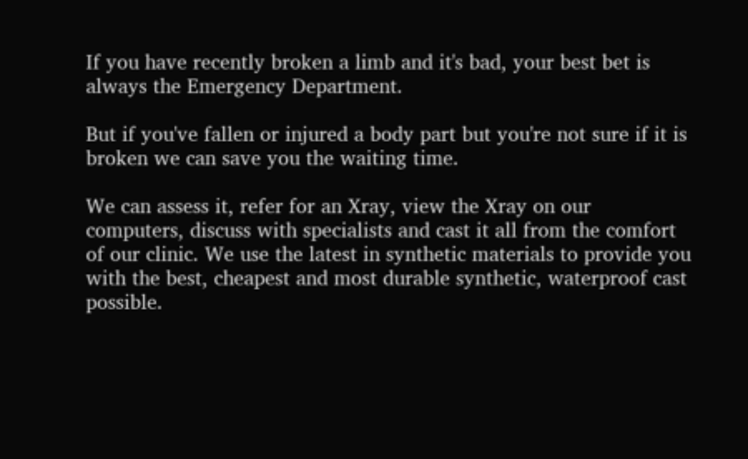If you have recently broken a limb and it's bad, your best bet is always the Emergency Department.

But if you've fallen or injured a body part but you're not sure if it is broken we can save you the waiting time.

We can assess it, refer for an Xray, view the Xray on our computers, discuss with specialists and cast it all from the comfort of our clinic. We use the latest in synthetic materials to provide you with the best, cheapest and most durable synthetic, waterproof cast possible.